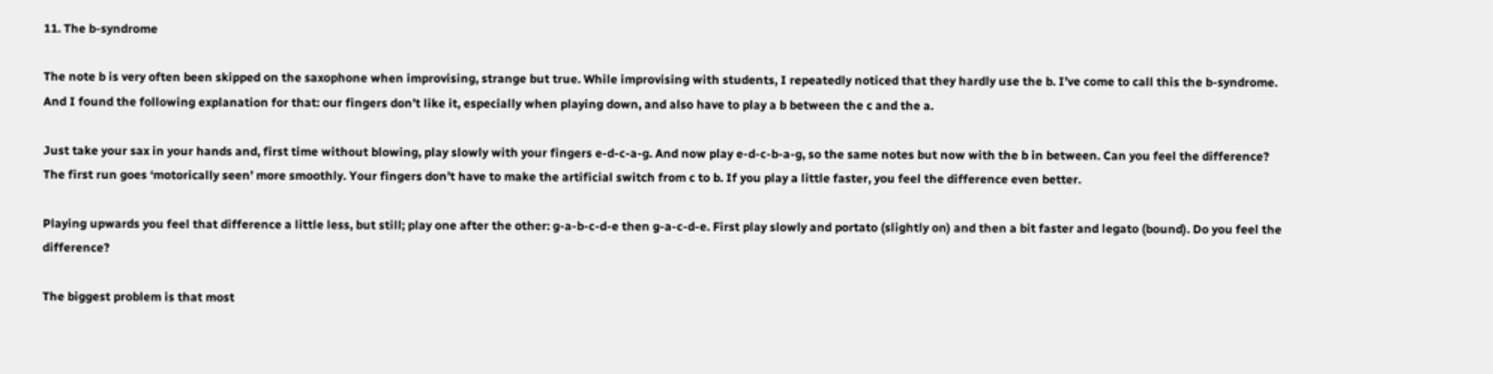11. The b-syndrome

The note b is very often been skipped on the saxophone when improvising, strange but true. While improvising with students, I repeatedly noticed that they hardly use the b. I’ve come to call this the b-syndrome. And I found the following explanation for that: our fingers don’t like it, especially when playing down, and also have to play a b between the c and the a.

Just take your sax in your hands and, first time without blowing, play slowly with your fingers e-d-c-a-g. And now play e-d-c-b-a-g, so the same notes but now with the b in between. Can you feel the difference? The first run goes ‘motorically seen’ more smoothly. Your fingers don’t have to make the artificial switch from c to b. If you play a little faster, you feel the difference even better.

Playing upwards you feel that difference a little less, but still; play one after the other: g-a-b-c-d-e then g-a-c-d-e. First play slowly and portato (slightly on) and then a bit faster and legato (bound). Do you feel the difference?

The biggest problem is that most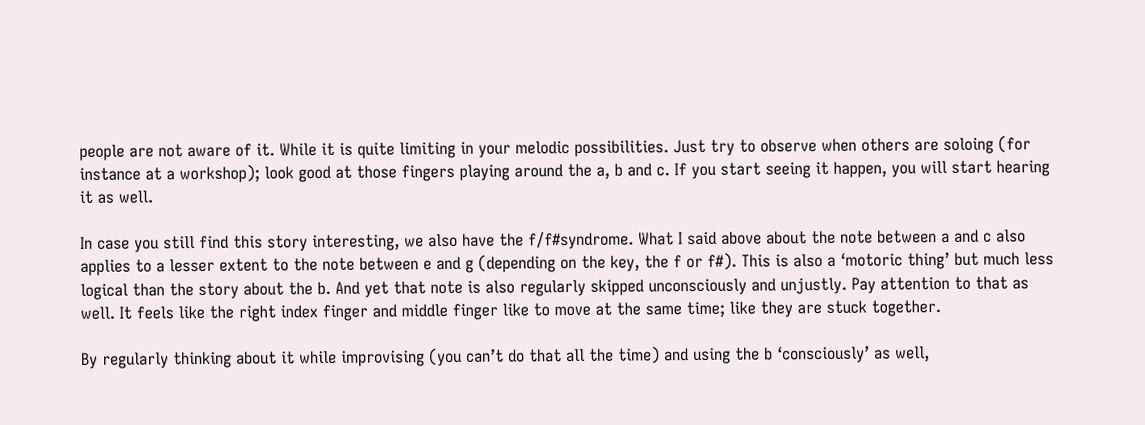people are not aware of it. While it is quite limiting in your melodic possibilities. Just try to observe when others are soloing (for instance at a workshop); look good at those fingers playing around the a, b and c. If you start seeing it happen, you will start hearing it as well.

In case you still find this story interesting, we also have the f/f#syndrome. What I said above about the note between a and c also applies to a lesser extent to the note between e and g (depending on the key, the f or f#). This is also a ‘motoric thing’ but much less logical than the story about the b. And yet that note is also regularly skipped unconsciously and unjustly. Pay attention to that as well. It feels like the right index finger and middle finger like to move at the same time; like they are stuck together.

By regularly thinking about it while improvising (you can’t do that all the time) and using the b ‘consciously’ as well,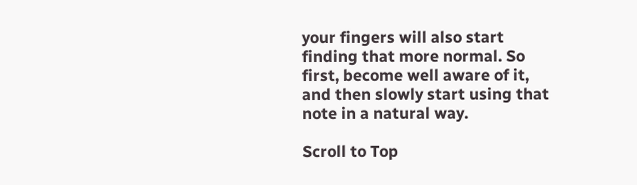your fingers will also start finding that more normal. So first, become well aware of it, and then slowly start using that note in a natural way.

Scroll to Top